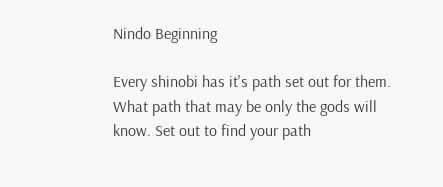Nindo Beginning

Every shinobi has it's path set out for them. What path that may be only the gods will know. Set out to find your path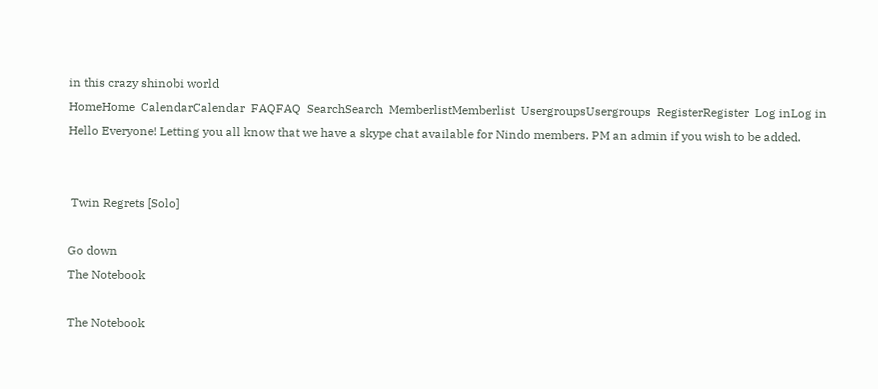in this crazy shinobi world
HomeHome  CalendarCalendar  FAQFAQ  SearchSearch  MemberlistMemberlist  UsergroupsUsergroups  RegisterRegister  Log inLog in
Hello Everyone! Letting you all know that we have a skype chat available for Nindo members. PM an admin if you wish to be added.


 Twin Regrets [Solo]

Go down
The Notebook

The Notebook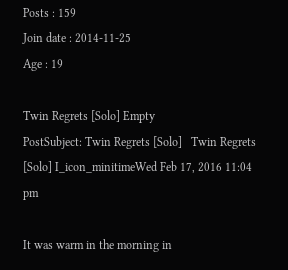Posts : 159
Join date : 2014-11-25
Age : 19

Twin Regrets [Solo] Empty
PostSubject: Twin Regrets [Solo]   Twin Regrets [Solo] I_icon_minitimeWed Feb 17, 2016 11:04 pm

It was warm in the morning in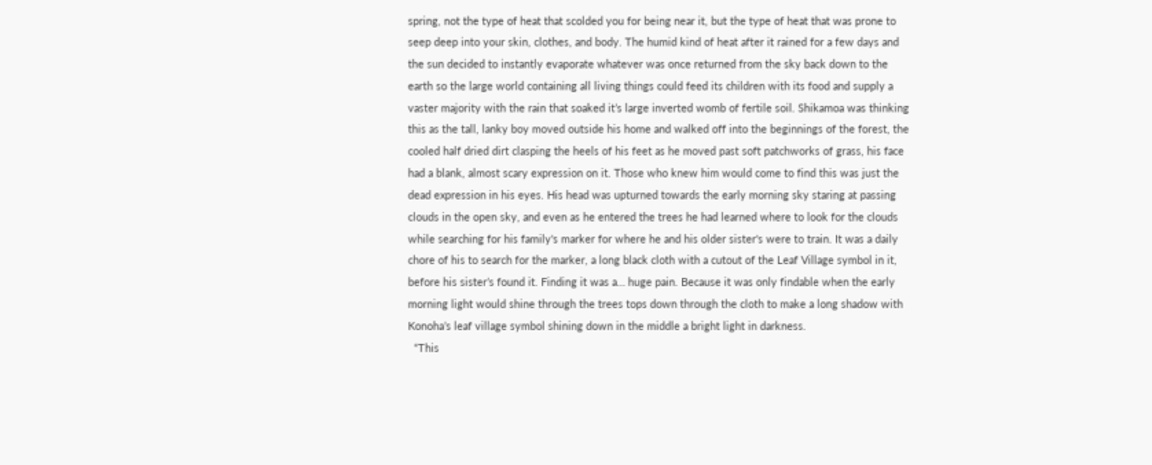spring, not the type of heat that scolded you for being near it, but the type of heat that was prone to seep deep into your skin, clothes, and body. The humid kind of heat after it rained for a few days and the sun decided to instantly evaporate whatever was once returned from the sky back down to the earth so the large world containing all living things could feed its children with its food and supply a vaster majority with the rain that soaked it’s large inverted womb of fertile soil. Shikamoa was thinking this as the tall, lanky boy moved outside his home and walked off into the beginnings of the forest, the cooled half dried dirt clasping the heels of his feet as he moved past soft patchworks of grass, his face had a blank, almost scary expression on it. Those who knew him would come to find this was just the dead expression in his eyes. His head was upturned towards the early morning sky staring at passing clouds in the open sky, and even as he entered the trees he had learned where to look for the clouds while searching for his family's marker for where he and his older sister's were to train. It was a daily chore of his to search for the marker, a long black cloth with a cutout of the Leaf Village symbol in it, before his sister’s found it. Finding it was a… huge pain. Because it was only findable when the early morning light would shine through the trees tops down through the cloth to make a long shadow with Konoha’s leaf village symbol shining down in the middle a bright light in darkness.
  “This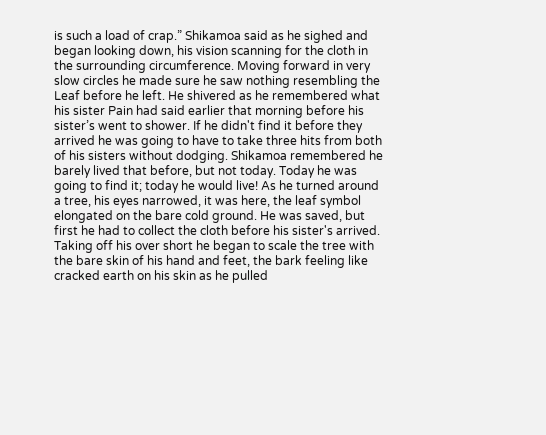is such a load of crap.” Shikamoa said as he sighed and began looking down, his vision scanning for the cloth in the surrounding circumference. Moving forward in very slow circles he made sure he saw nothing resembling the Leaf before he left. He shivered as he remembered what his sister Pain had said earlier that morning before his sister’s went to shower. If he didn't find it before they arrived he was going to have to take three hits from both of his sisters without dodging. Shikamoa remembered he barely lived that before, but not today. Today he was going to find it; today he would live! As he turned around a tree, his eyes narrowed, it was here, the leaf symbol elongated on the bare cold ground. He was saved, but first he had to collect the cloth before his sister's arrived. Taking off his over short he began to scale the tree with the bare skin of his hand and feet, the bark feeling like cracked earth on his skin as he pulled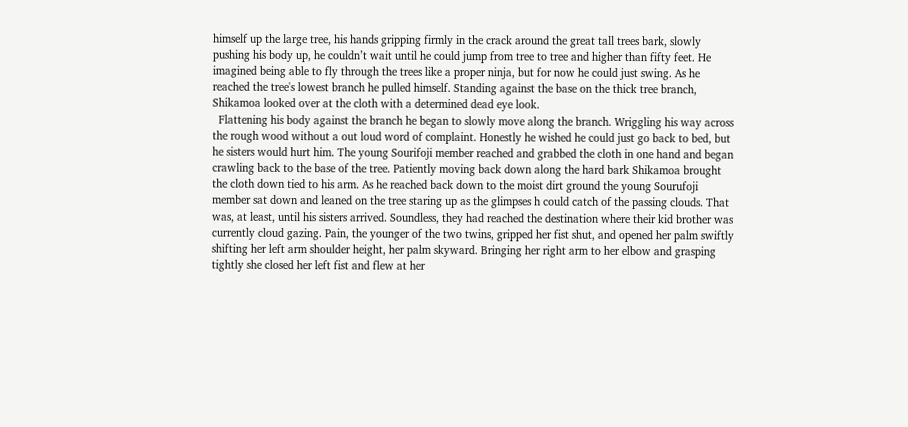himself up the large tree, his hands gripping firmly in the crack around the great tall trees bark, slowly pushing his body up, he couldn’t wait until he could jump from tree to tree and higher than fifty feet. He imagined being able to fly through the trees like a proper ninja, but for now he could just swing. As he reached the tree's lowest branch he pulled himself. Standing against the base on the thick tree branch, Shikamoa looked over at the cloth with a determined dead eye look.
  Flattening his body against the branch he began to slowly move along the branch. Wriggling his way across the rough wood without a out loud word of complaint. Honestly he wished he could just go back to bed, but he sisters would hurt him. The young Sourifoji member reached and grabbed the cloth in one hand and began crawling back to the base of the tree. Patiently moving back down along the hard bark Shikamoa brought the cloth down tied to his arm. As he reached back down to the moist dirt ground the young Sourufoji member sat down and leaned on the tree staring up as the glimpses h could catch of the passing clouds. That was, at least, until his sisters arrived. Soundless, they had reached the destination where their kid brother was currently cloud gazing. Pain, the younger of the two twins, gripped her fist shut, and opened her palm swiftly shifting her left arm shoulder height, her palm skyward. Bringing her right arm to her elbow and grasping tightly she closed her left fist and flew at her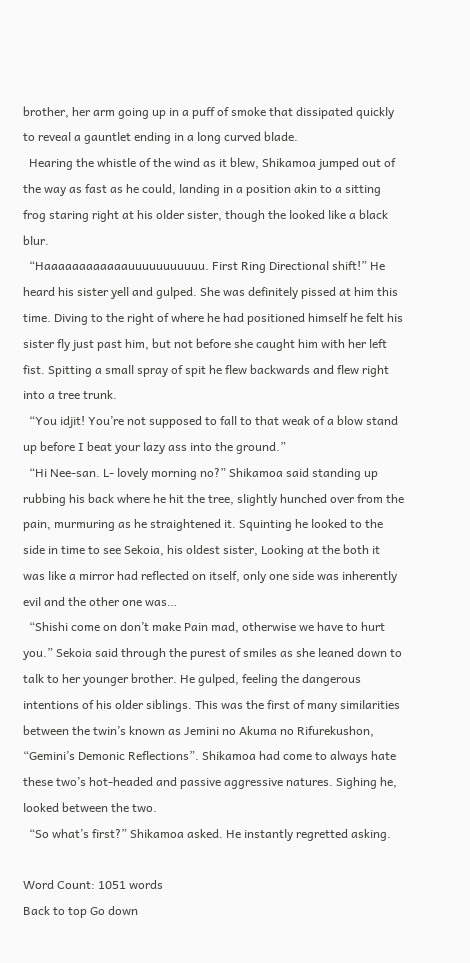brother, her arm going up in a puff of smoke that dissipated quickly to reveal a gauntlet ending in a long curved blade.
  Hearing the whistle of the wind as it blew, Shikamoa jumped out of the way as fast as he could, landing in a position akin to a sitting frog staring right at his older sister, though the looked like a black blur.
  “Haaaaaaaaaaaauuuuuuuuuuu. First Ring Directional shift!” He heard his sister yell and gulped. She was definitely pissed at him this time. Diving to the right of where he had positioned himself he felt his sister fly just past him, but not before she caught him with her left fist. Spitting a small spray of spit he flew backwards and flew right into a tree trunk.
  “You idjit! You’re not supposed to fall to that weak of a blow stand up before I beat your lazy ass into the ground.”
  “Hi Nee-san. L- lovely morning no?” Shikamoa said standing up rubbing his back where he hit the tree, slightly hunched over from the pain, murmuring as he straightened it. Squinting he looked to the side in time to see Sekoia, his oldest sister, Looking at the both it was like a mirror had reflected on itself, only one side was inherently evil and the other one was…
  “Shishi come on don’t make Pain mad, otherwise we have to hurt you.” Sekoia said through the purest of smiles as she leaned down to talk to her younger brother. He gulped, feeling the dangerous intentions of his older siblings. This was the first of many similarities between the twin’s known as Jemini no Akuma no Rifurekushon, “Gemini’s Demonic Reflections”. Shikamoa had come to always hate these two’s hot-headed and passive aggressive natures. Sighing he, looked between the two.
  “So what’s first?” Shikamoa asked. He instantly regretted asking.

Word Count: 1051 words
Back to top Go down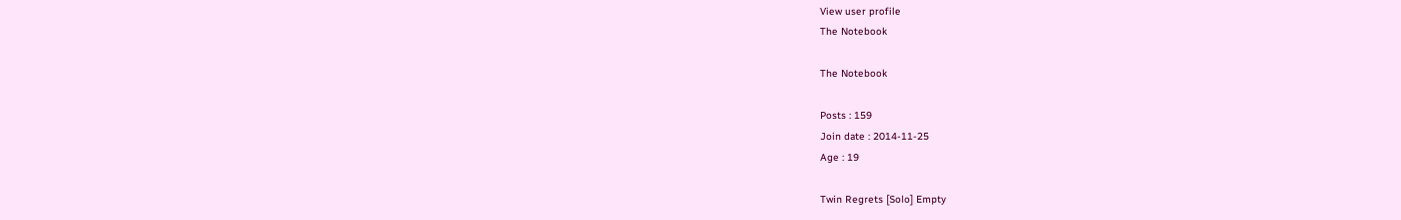View user profile
The Notebook

The Notebook

Posts : 159
Join date : 2014-11-25
Age : 19

Twin Regrets [Solo] Empty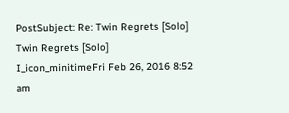PostSubject: Re: Twin Regrets [Solo]   Twin Regrets [Solo] I_icon_minitimeFri Feb 26, 2016 8:52 am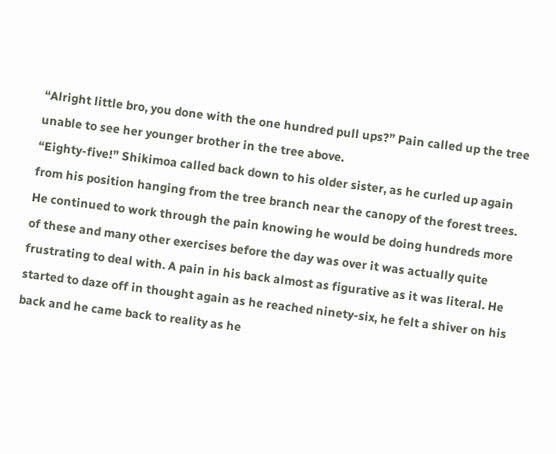“Alright little bro, you done with the one hundred pull ups?” Pain called up the tree unable to see her younger brother in the tree above.
“Eighty-five!” Shikimoa called back down to his older sister, as he curled up again from his position hanging from the tree branch near the canopy of the forest trees. He continued to work through the pain knowing he would be doing hundreds more of these and many other exercises before the day was over it was actually quite frustrating to deal with. A pain in his back almost as figurative as it was literal. He started to daze off in thought again as he reached ninety-six, he felt a shiver on his back and he came back to reality as he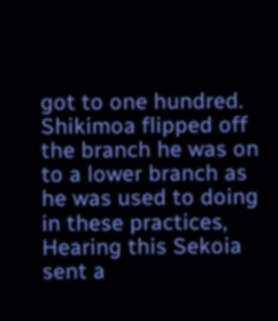got to one hundred. Shikimoa flipped off the branch he was on to a lower branch as he was used to doing in these practices, Hearing this Sekoia sent a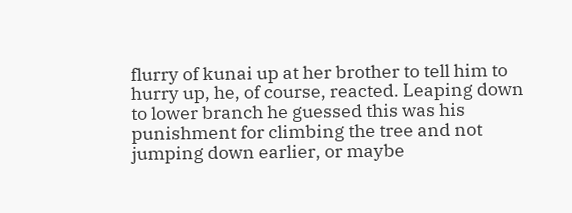flurry of kunai up at her brother to tell him to hurry up, he, of course, reacted. Leaping down to lower branch he guessed this was his punishment for climbing the tree and not jumping down earlier, or maybe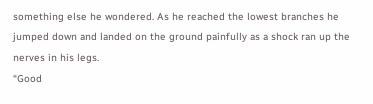something else he wondered. As he reached the lowest branches he jumped down and landed on the ground painfully as a shock ran up the nerves in his legs.
“Good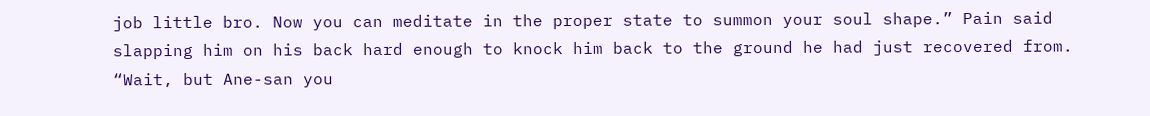job little bro. Now you can meditate in the proper state to summon your soul shape.” Pain said slapping him on his back hard enough to knock him back to the ground he had just recovered from.
“Wait, but Ane-san you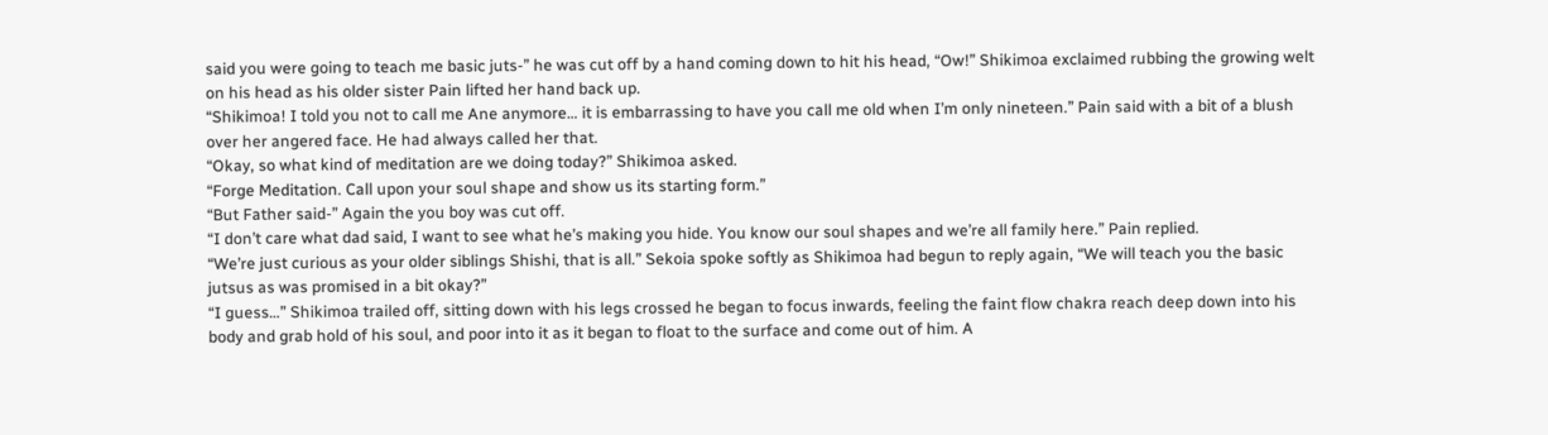said you were going to teach me basic juts-” he was cut off by a hand coming down to hit his head, “Ow!” Shikimoa exclaimed rubbing the growing welt on his head as his older sister Pain lifted her hand back up.
“Shikimoa! I told you not to call me Ane anymore… it is embarrassing to have you call me old when I’m only nineteen.” Pain said with a bit of a blush over her angered face. He had always called her that.
“Okay, so what kind of meditation are we doing today?” Shikimoa asked.
“Forge Meditation. Call upon your soul shape and show us its starting form.”
“But Father said-” Again the you boy was cut off.
“I don’t care what dad said, I want to see what he’s making you hide. You know our soul shapes and we’re all family here.” Pain replied.
“We’re just curious as your older siblings Shishi, that is all.” Sekoia spoke softly as Shikimoa had begun to reply again, “We will teach you the basic jutsus as was promised in a bit okay?”
“I guess…” Shikimoa trailed off, sitting down with his legs crossed he began to focus inwards, feeling the faint flow chakra reach deep down into his body and grab hold of his soul, and poor into it as it began to float to the surface and come out of him. A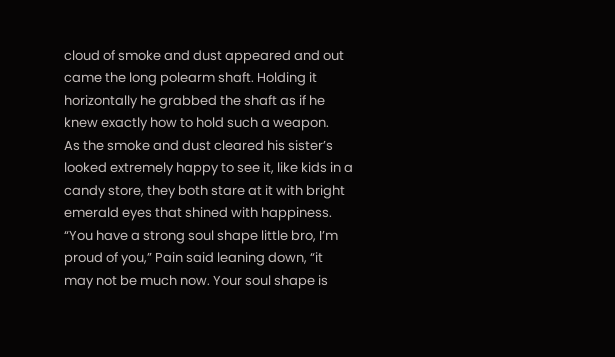cloud of smoke and dust appeared and out came the long polearm shaft. Holding it horizontally he grabbed the shaft as if he knew exactly how to hold such a weapon.
As the smoke and dust cleared his sister’s looked extremely happy to see it, like kids in a candy store, they both stare at it with bright emerald eyes that shined with happiness.
“You have a strong soul shape little bro, I’m proud of you,” Pain said leaning down, “it may not be much now. Your soul shape is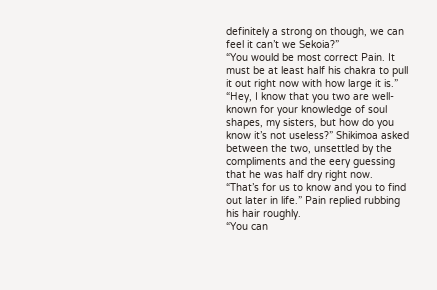definitely a strong on though, we can feel it can’t we Sekoia?”
“You would be most correct Pain. It must be at least half his chakra to pull it out right now with how large it is.”
“Hey, I know that you two are well-known for your knowledge of soul shapes, my sisters, but how do you know it’s not useless?” Shikimoa asked between the two, unsettled by the compliments and the eery guessing that he was half dry right now.
“That’s for us to know and you to find out later in life.” Pain replied rubbing his hair roughly.
“You can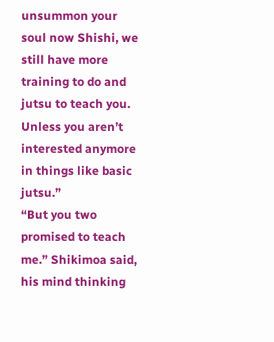unsummon your soul now Shishi, we still have more training to do and jutsu to teach you. Unless you aren’t interested anymore in things like basic jutsu.”
“But you two promised to teach me.” Shikimoa said, his mind thinking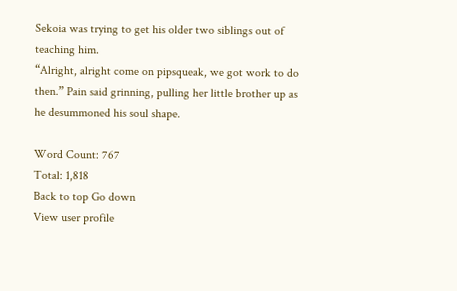Sekoia was trying to get his older two siblings out of teaching him.
“Alright, alright come on pipsqueak, we got work to do then.” Pain said grinning, pulling her little brother up as he desummoned his soul shape.

Word Count: 767
Total: 1,818
Back to top Go down
View user profile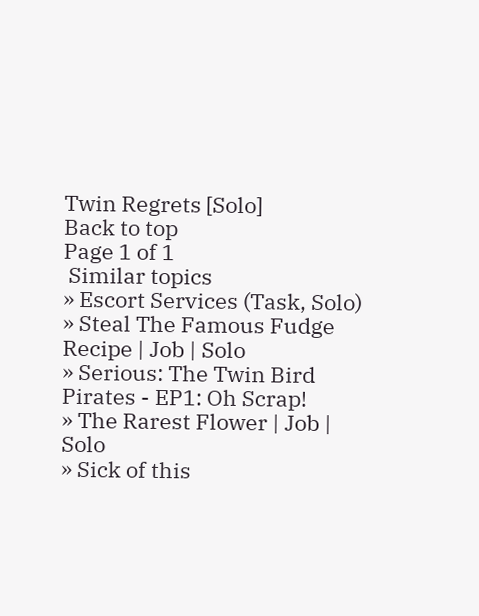Twin Regrets [Solo]
Back to top
Page 1 of 1
 Similar topics
» Escort Services (Task, Solo)
» Steal The Famous Fudge Recipe | Job | Solo
» Serious: The Twin Bird Pirates - EP1: Oh Scrap!
» The Rarest Flower | Job | Solo
» Sick of this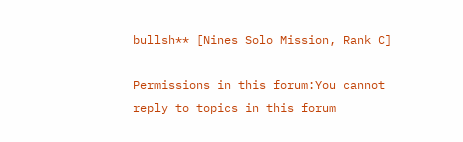bullsh** [Nines Solo Mission, Rank C]

Permissions in this forum:You cannot reply to topics in this forum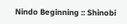Nindo Beginning :: Shinobi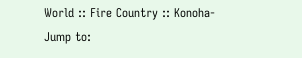World :: Fire Country :: Konoha-
Jump to: